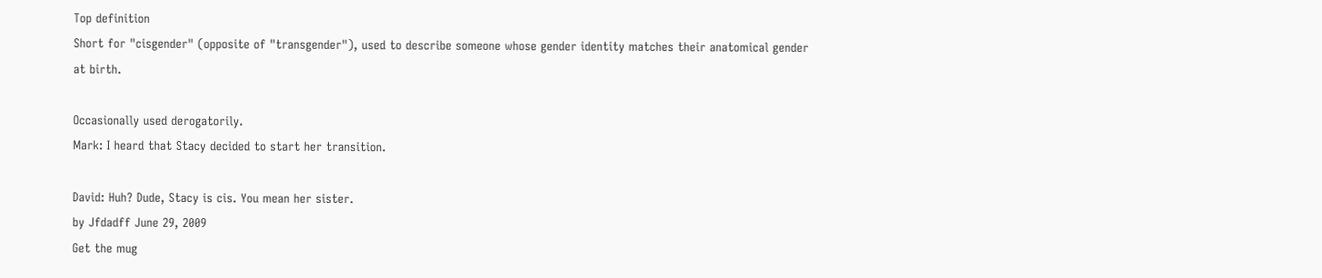Top definition
Short for "cisgender" (opposite of "transgender"), used to describe someone whose gender identity matches their anatomical gender at birth.

Occasionally used derogatorily.
Mark: I heard that Stacy decided to start her transition.

David: Huh? Dude, Stacy is cis. You mean her sister.
by Jfdadff June 29, 2009
Get the mug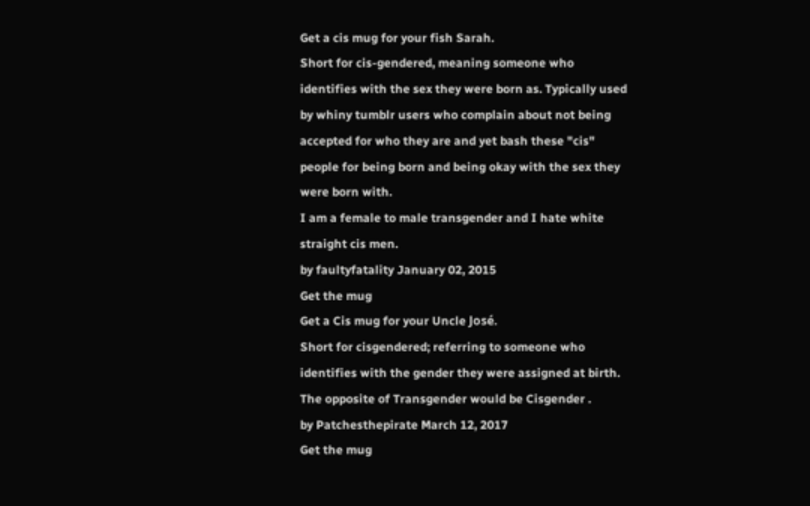Get a cis mug for your fish Sarah.
Short for cis-gendered, meaning someone who identifies with the sex they were born as. Typically used by whiny tumblr users who complain about not being accepted for who they are and yet bash these "cis" people for being born and being okay with the sex they were born with.
I am a female to male transgender and I hate white straight cis men.
by faultyfatality January 02, 2015
Get the mug
Get a Cis mug for your Uncle José.
Short for cisgendered; referring to someone who identifies with the gender they were assigned at birth.
The opposite of Transgender would be Cisgender .
by Patchesthepirate March 12, 2017
Get the mug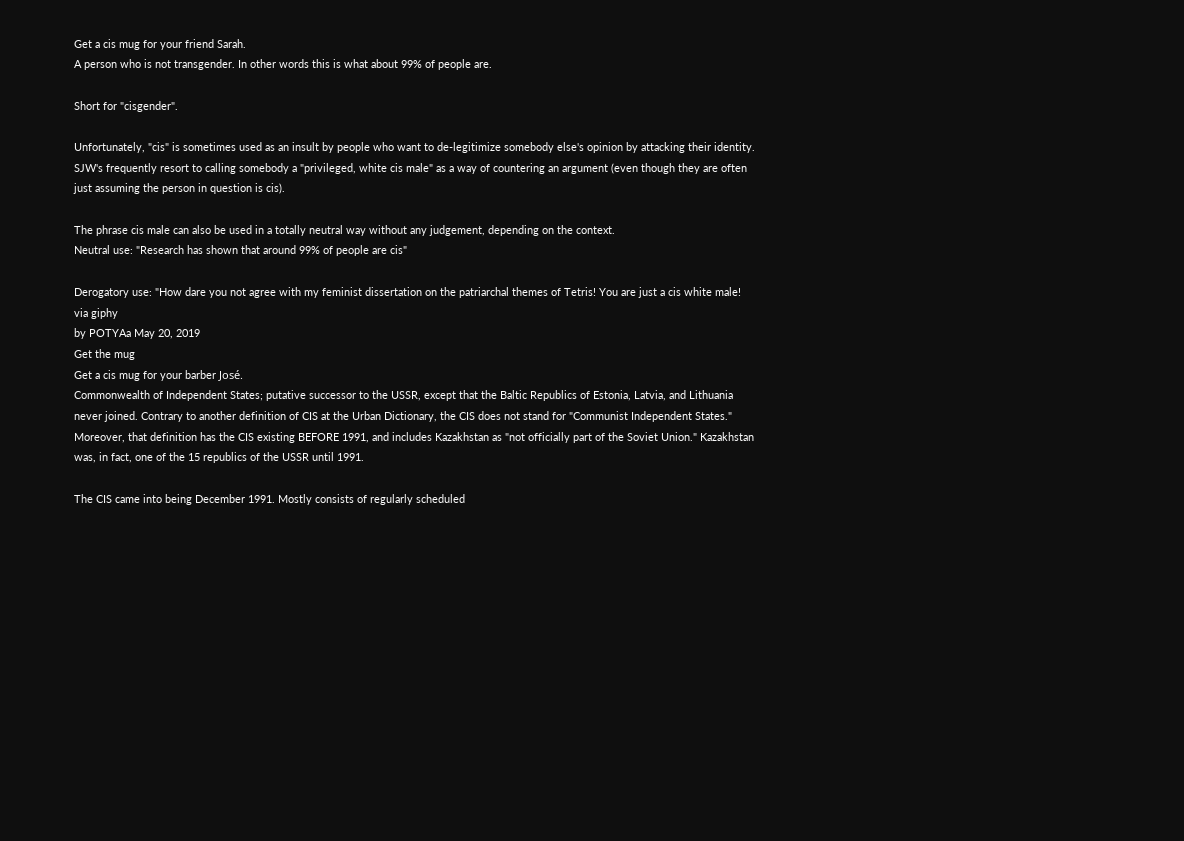Get a cis mug for your friend Sarah.
A person who is not transgender. In other words this is what about 99% of people are.

Short for "cisgender".

Unfortunately, "cis" is sometimes used as an insult by people who want to de-legitimize somebody else's opinion by attacking their identity. SJW's frequently resort to calling somebody a "privileged, white cis male" as a way of countering an argument (even though they are often just assuming the person in question is cis).

The phrase cis male can also be used in a totally neutral way without any judgement, depending on the context.
Neutral use: "Research has shown that around 99% of people are cis"

Derogatory use: "How dare you not agree with my feminist dissertation on the patriarchal themes of Tetris! You are just a cis white male!
via giphy
by POTYAa May 20, 2019
Get the mug
Get a cis mug for your barber José.
Commonwealth of Independent States; putative successor to the USSR, except that the Baltic Republics of Estonia, Latvia, and Lithuania never joined. Contrary to another definition of CIS at the Urban Dictionary, the CIS does not stand for "Communist Independent States." Moreover, that definition has the CIS existing BEFORE 1991, and includes Kazakhstan as "not officially part of the Soviet Union." Kazakhstan was, in fact, one of the 15 republics of the USSR until 1991.

The CIS came into being December 1991. Mostly consists of regularly scheduled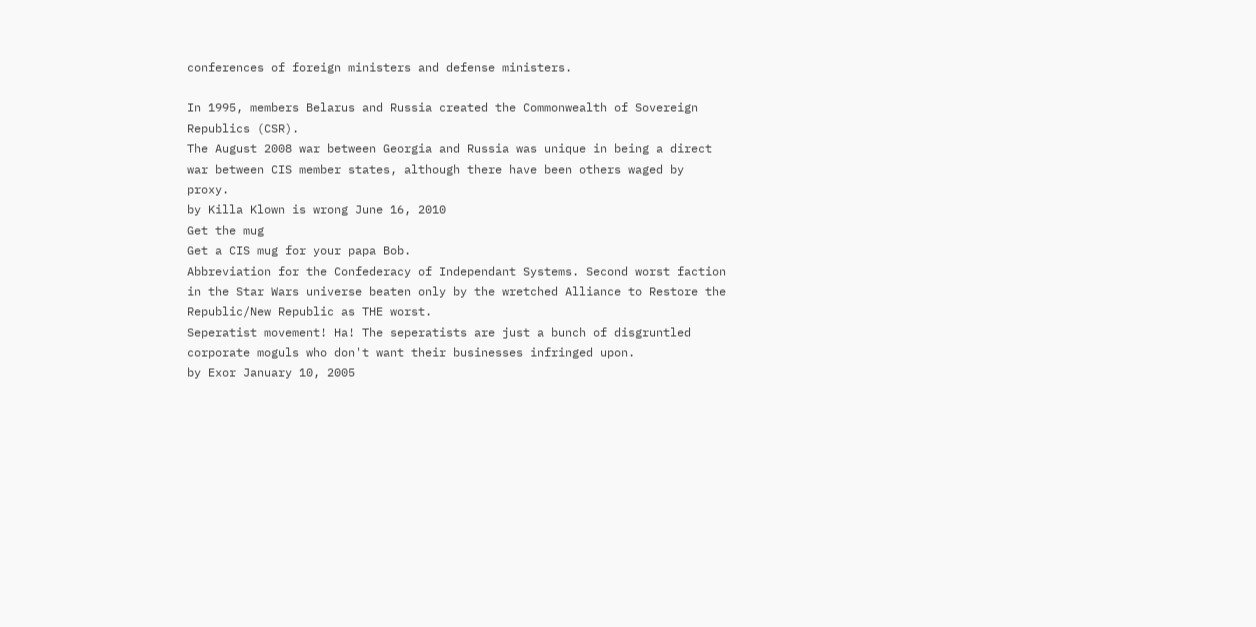conferences of foreign ministers and defense ministers.

In 1995, members Belarus and Russia created the Commonwealth of Sovereign Republics (CSR).
The August 2008 war between Georgia and Russia was unique in being a direct war between CIS member states, although there have been others waged by proxy.
by Killa Klown is wrong June 16, 2010
Get the mug
Get a CIS mug for your papa Bob.
Abbreviation for the Confederacy of Independant Systems. Second worst faction in the Star Wars universe beaten only by the wretched Alliance to Restore the Republic/New Republic as THE worst.
Seperatist movement! Ha! The seperatists are just a bunch of disgruntled corporate moguls who don't want their businesses infringed upon.
by Exor January 10, 2005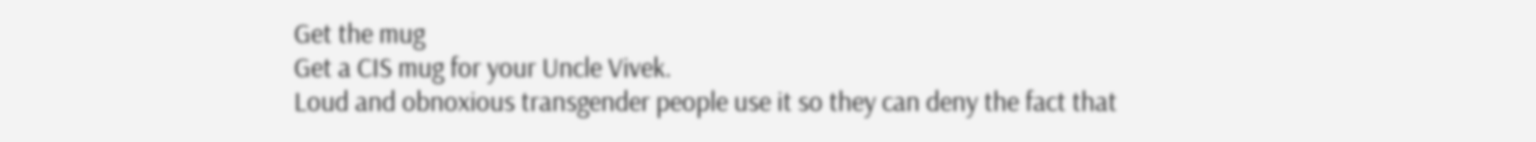Get the mug
Get a CIS mug for your Uncle Vivek.
Loud and obnoxious transgender people use it so they can deny the fact that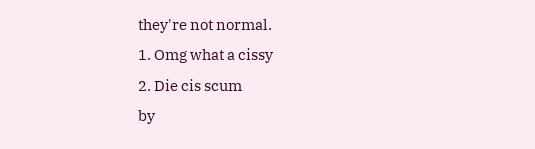they're not normal.
1. Omg what a cissy
2. Die cis scum
by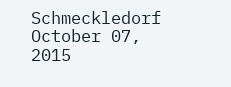Schmeckledorf October 07, 2015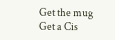Get the mug
Get a Cis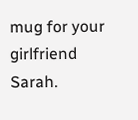mug for your girlfriend Sarah.